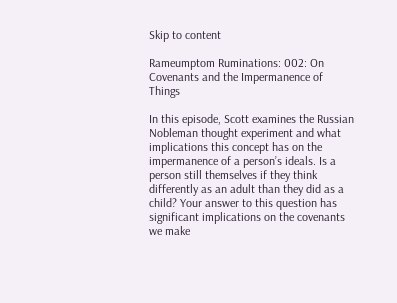Skip to content

Rameumptom Ruminations: 002: On Covenants and the Impermanence of Things

In this episode, Scott examines the Russian Nobleman thought experiment and what implications this concept has on the impermanence of a person’s ideals. Is a person still themselves if they think differently as an adult than they did as a child? Your answer to this question has significant implications on the covenants we make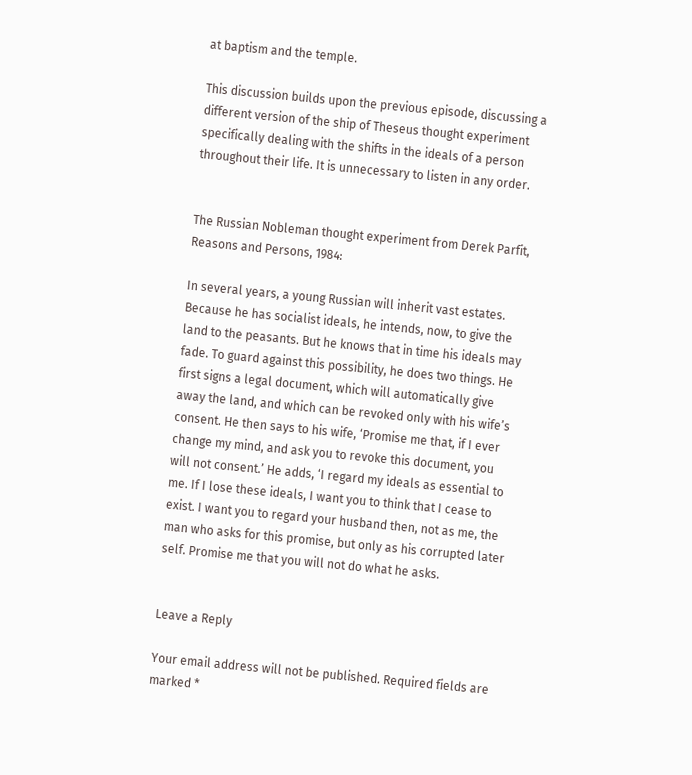at baptism and the temple.

This discussion builds upon the previous episode, discussing a different version of the ship of Theseus thought experiment specifically dealing with the shifts in the ideals of a person throughout their life. It is unnecessary to listen in any order.


The Russian Nobleman thought experiment from Derek Parfit, Reasons and Persons, 1984:

In several years, a young Russian will inherit vast estates. Because he has socialist ideals, he intends, now, to give the land to the peasants. But he knows that in time his ideals may fade. To guard against this possibility, he does two things. He first signs a legal document, which will automatically give away the land, and which can be revoked only with his wife’s consent. He then says to his wife, ‘Promise me that, if I ever change my mind, and ask you to revoke this document, you will not consent.’ He adds, ‘I regard my ideals as essential to me. If I lose these ideals, I want you to think that I cease to exist. I want you to regard your husband then, not as me, the man who asks for this promise, but only as his corrupted later self. Promise me that you will not do what he asks.


Leave a Reply

Your email address will not be published. Required fields are marked *